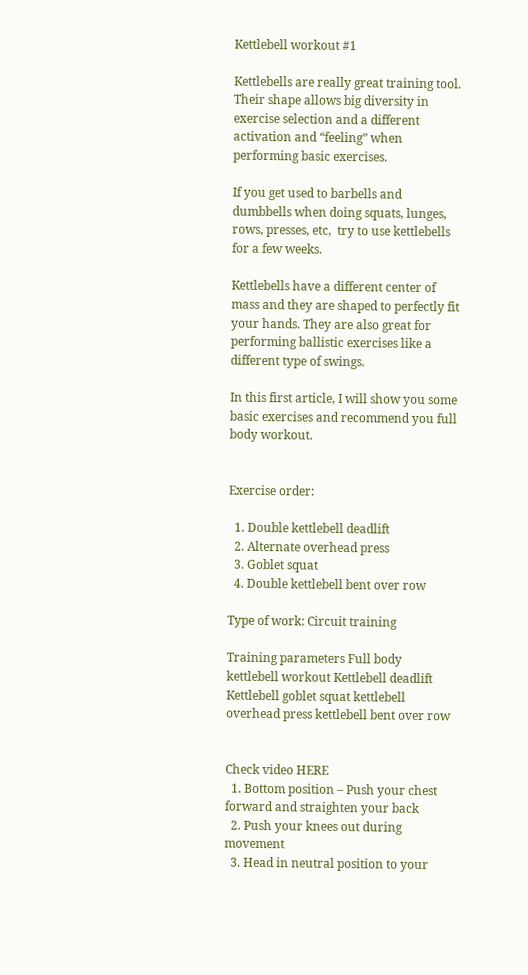Kettlebell workout #1

Kettlebells are really great training tool. Their shape allows big diversity in exercise selection and a different activation and “feeling” when performing basic exercises.

If you get used to barbells and dumbbells when doing squats, lunges, rows, presses, etc,  try to use kettlebells for a few weeks.

Kettlebells have a different center of mass and they are shaped to perfectly fit your hands. They are also great for performing ballistic exercises like a different type of swings.

In this first article, I will show you some basic exercises and recommend you full body workout.


Exercise order:

  1. Double kettlebell deadlift
  2. Alternate overhead press
  3. Goblet squat
  4. Double kettlebell bent over row

Type of work: Circuit training

Training parameters Full body kettlebell workout Kettlebell deadlift Kettlebell goblet squat kettlebell overhead press kettlebell bent over row


Check video HERE
  1. Bottom position – Push your chest forward and straighten your back
  2. Push your knees out during movement
  3. Head in neutral position to your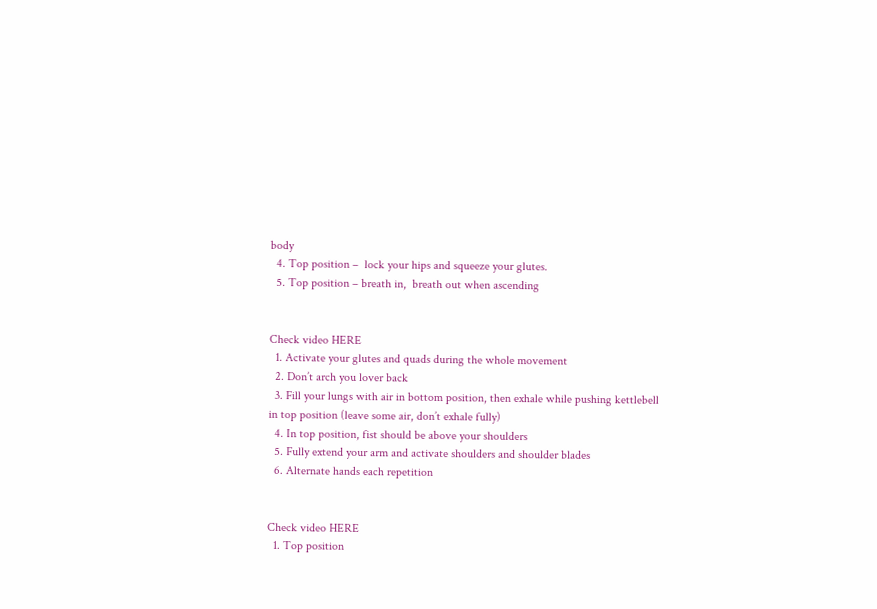body
  4. Top position –  lock your hips and squeeze your glutes.
  5. Top position – breath in,  breath out when ascending


Check video HERE
  1. Activate your glutes and quads during the whole movement
  2. Don’t arch you lover back
  3. Fill your lungs with air in bottom position, then exhale while pushing kettlebell in top position (leave some air, don’t exhale fully)
  4. In top position, fist should be above your shoulders
  5. Fully extend your arm and activate shoulders and shoulder blades
  6. Alternate hands each repetition


Check video HERE
  1. Top position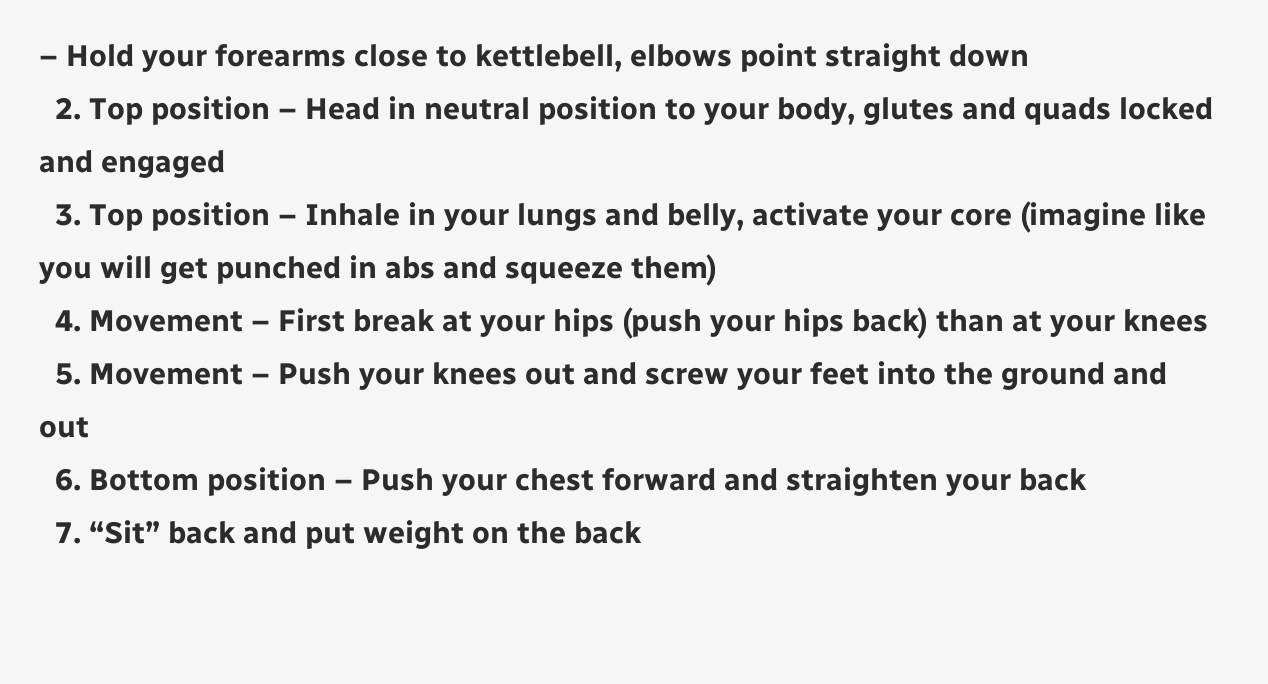– Hold your forearms close to kettlebell, elbows point straight down
  2. Top position – Head in neutral position to your body, glutes and quads locked and engaged
  3. Top position – Inhale in your lungs and belly, activate your core (imagine like you will get punched in abs and squeeze them)
  4. Movement – First break at your hips (push your hips back) than at your knees
  5. Movement – Push your knees out and screw your feet into the ground and out
  6. Bottom position – Push your chest forward and straighten your back
  7. “Sit” back and put weight on the back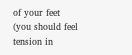of your feet (you should feel tension in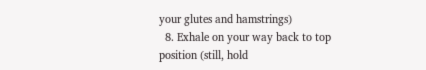your glutes and hamstrings)
  8. Exhale on your way back to top position (still, hold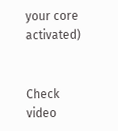your core activated)


Check video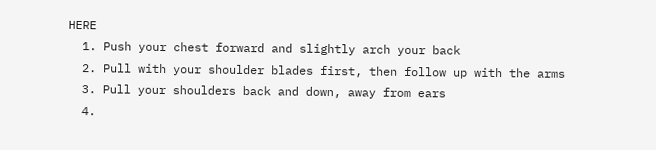HERE
  1. Push your chest forward and slightly arch your back
  2. Pull with your shoulder blades first, then follow up with the arms
  3. Pull your shoulders back and down, away from ears
  4.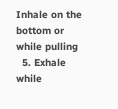Inhale on the bottom or while pulling
  5. Exhale while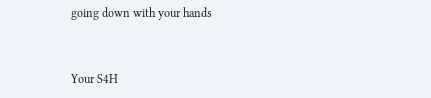going down with your hands


Your S4H